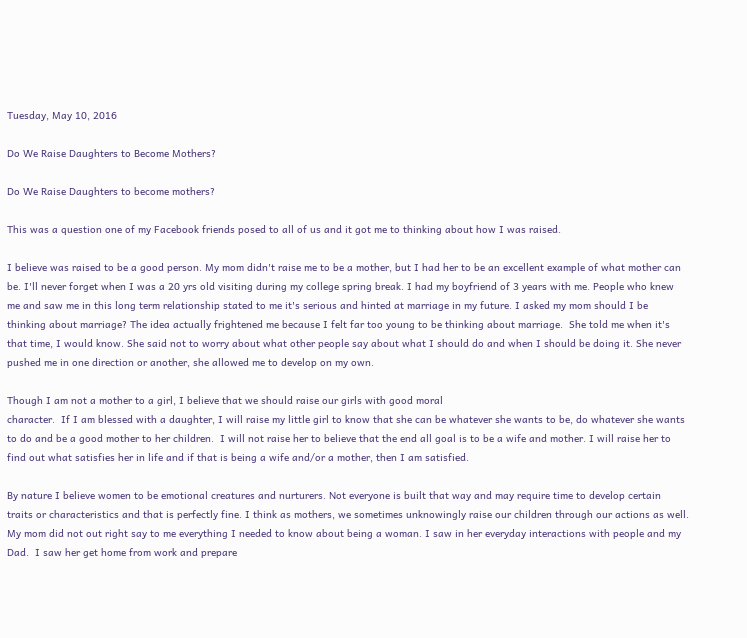Tuesday, May 10, 2016

Do We Raise Daughters to Become Mothers?

Do We Raise Daughters to become mothers?

This was a question one of my Facebook friends posed to all of us and it got me to thinking about how I was raised.

I believe was raised to be a good person. My mom didn't raise me to be a mother, but I had her to be an excellent example of what mother can be. I'll never forget when I was a 20 yrs old visiting during my college spring break. I had my boyfriend of 3 years with me. People who knew me and saw me in this long term relationship stated to me it's serious and hinted at marriage in my future. I asked my mom should I be thinking about marriage? The idea actually frightened me because I felt far too young to be thinking about marriage.  She told me when it's that time, I would know. She said not to worry about what other people say about what I should do and when I should be doing it. She never pushed me in one direction or another, she allowed me to develop on my own.

Though I am not a mother to a girl, I believe that we should raise our girls with good moral
character.  If I am blessed with a daughter, I will raise my little girl to know that she can be whatever she wants to be, do whatever she wants to do and be a good mother to her children.  I will not raise her to believe that the end all goal is to be a wife and mother. I will raise her to find out what satisfies her in life and if that is being a wife and/or a mother, then I am satisfied.

By nature I believe women to be emotional creatures and nurturers. Not everyone is built that way and may require time to develop certain traits or characteristics and that is perfectly fine. I think as mothers, we sometimes unknowingly raise our children through our actions as well. My mom did not out right say to me everything I needed to know about being a woman. I saw in her everyday interactions with people and my Dad.  I saw her get home from work and prepare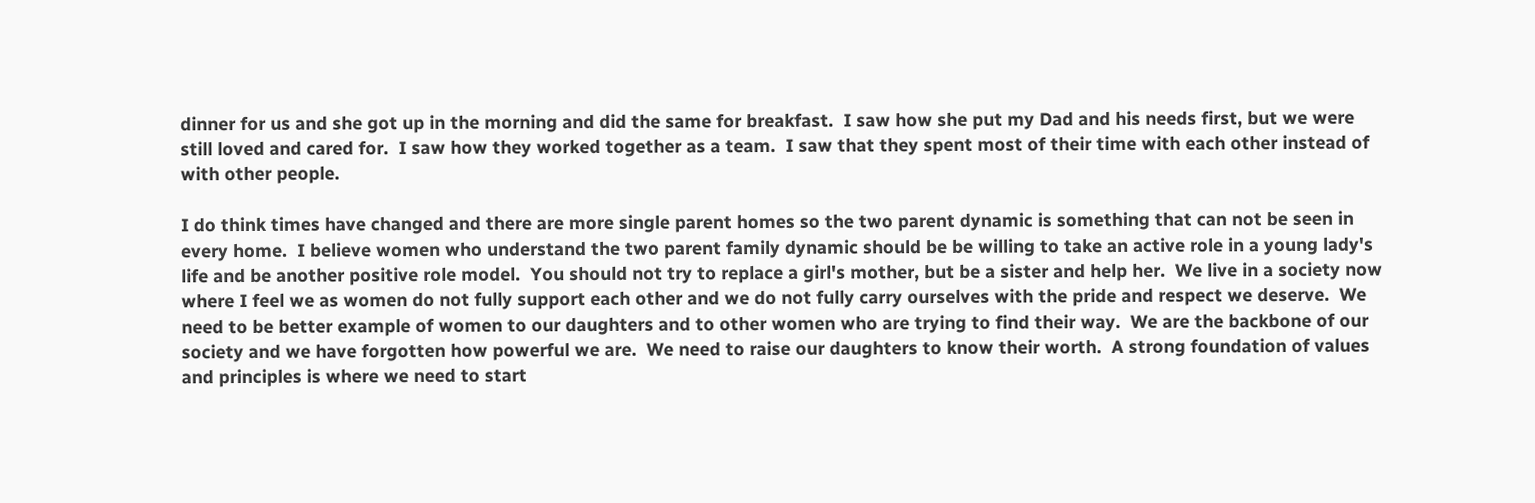dinner for us and she got up in the morning and did the same for breakfast.  I saw how she put my Dad and his needs first, but we were still loved and cared for.  I saw how they worked together as a team.  I saw that they spent most of their time with each other instead of with other people.

I do think times have changed and there are more single parent homes so the two parent dynamic is something that can not be seen in every home.  I believe women who understand the two parent family dynamic should be be willing to take an active role in a young lady's life and be another positive role model.  You should not try to replace a girl's mother, but be a sister and help her.  We live in a society now where I feel we as women do not fully support each other and we do not fully carry ourselves with the pride and respect we deserve.  We need to be better example of women to our daughters and to other women who are trying to find their way.  We are the backbone of our society and we have forgotten how powerful we are.  We need to raise our daughters to know their worth.  A strong foundation of values and principles is where we need to start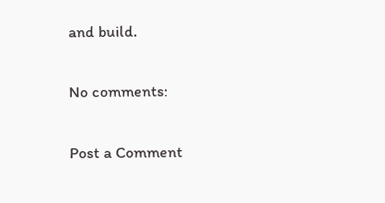and build.

No comments:

Post a Comment